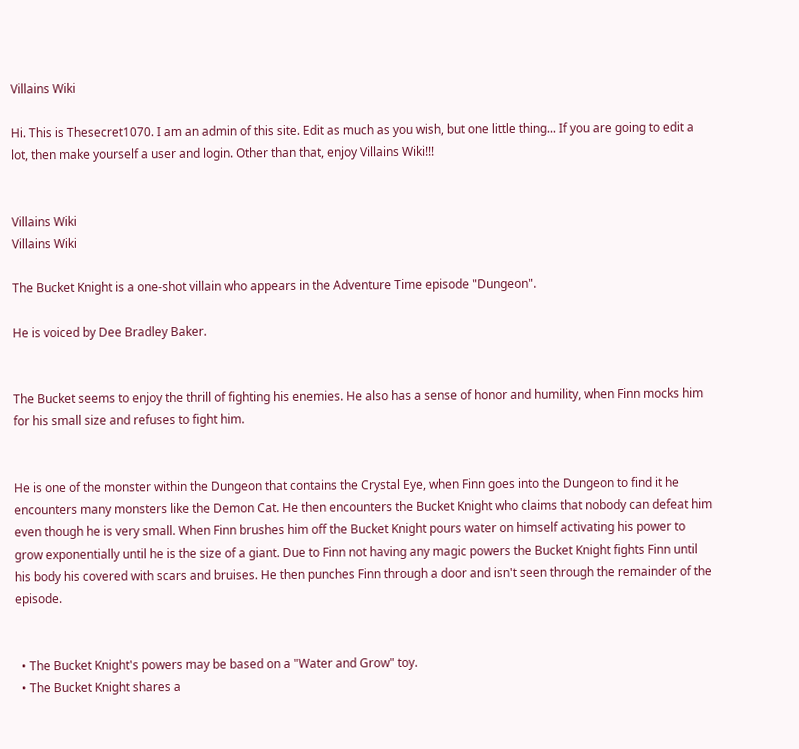Villains Wiki

Hi. This is Thesecret1070. I am an admin of this site. Edit as much as you wish, but one little thing... If you are going to edit a lot, then make yourself a user and login. Other than that, enjoy Villains Wiki!!!


Villains Wiki
Villains Wiki

The Bucket Knight is a one-shot villain who appears in the Adventure Time episode "Dungeon".

He is voiced by Dee Bradley Baker.


The Bucket seems to enjoy the thrill of fighting his enemies. He also has a sense of honor and humility, when Finn mocks him for his small size and refuses to fight him.


He is one of the monster within the Dungeon that contains the Crystal Eye, when Finn goes into the Dungeon to find it he encounters many monsters like the Demon Cat. He then encounters the Bucket Knight who claims that nobody can defeat him even though he is very small. When Finn brushes him off the Bucket Knight pours water on himself activating his power to grow exponentially until he is the size of a giant. Due to Finn not having any magic powers the Bucket Knight fights Finn until his body his covered with scars and bruises. He then punches Finn through a door and isn't seen through the remainder of the episode.


  • The Bucket Knight's powers may be based on a "Water and Grow" toy.
  • The Bucket Knight shares a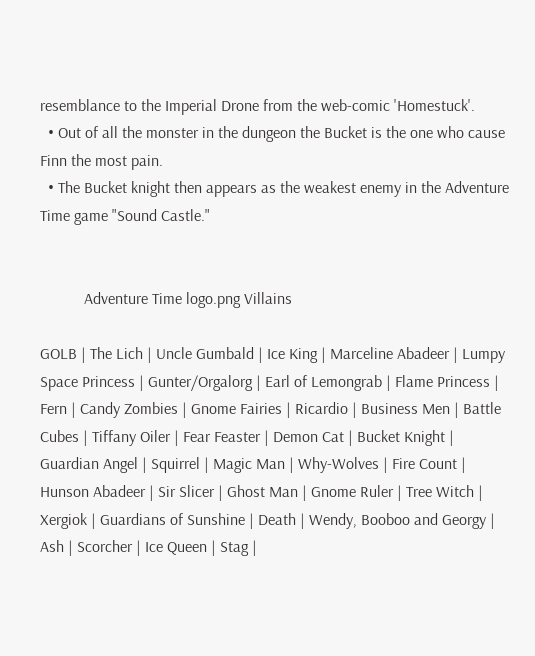resemblance to the Imperial Drone from the web-comic 'Homestuck'.
  • Out of all the monster in the dungeon the Bucket is the one who cause Finn the most pain.
  • The Bucket knight then appears as the weakest enemy in the Adventure Time game "Sound Castle."


           Adventure Time logo.png Villains

GOLB | The Lich | Uncle Gumbald | Ice King | Marceline Abadeer | Lumpy Space Princess | Gunter/Orgalorg | Earl of Lemongrab | Flame Princess | Fern | Candy Zombies | Gnome Fairies | Ricardio | Business Men | Battle Cubes | Tiffany Oiler | Fear Feaster | Demon Cat | Bucket Knight | Guardian Angel | Squirrel | Magic Man | Why-Wolves | Fire Count | Hunson Abadeer | Sir Slicer | Ghost Man | Gnome Ruler | Tree Witch | Xergiok | Guardians of Sunshine | Death | Wendy, Booboo and Georgy | Ash | Scorcher | Ice Queen | Stag |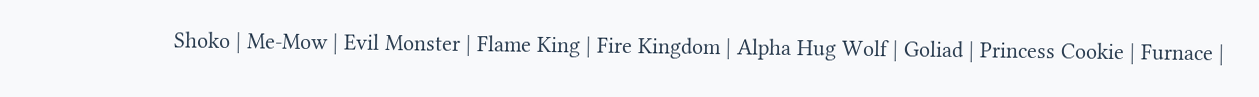Shoko | Me-Mow | Evil Monster | Flame King | Fire Kingdom | Alpha Hug Wolf | Goliad | Princess Cookie | Furnace |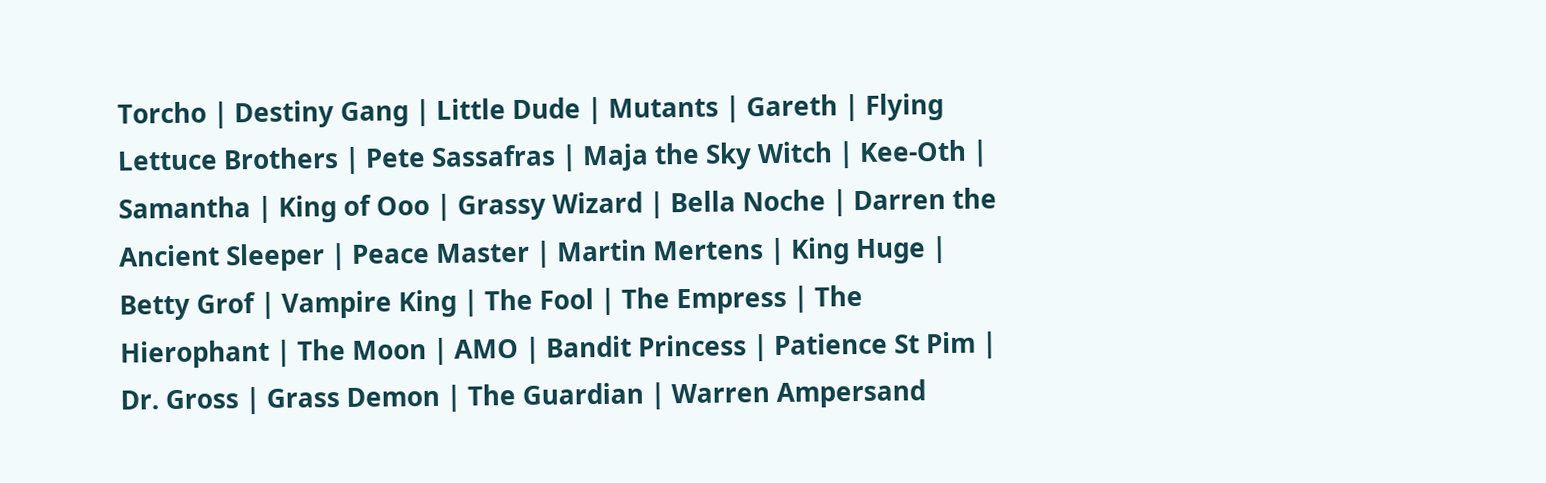Torcho | Destiny Gang | Little Dude | Mutants | Gareth | Flying Lettuce Brothers | Pete Sassafras | Maja the Sky Witch | Kee-Oth | Samantha | King of Ooo | Grassy Wizard | Bella Noche | Darren the Ancient Sleeper | Peace Master | Martin Mertens | King Huge | Betty Grof | Vampire King | The Fool | The Empress | The Hierophant | The Moon | AMO | Bandit Princess | Patience St Pim | Dr. Gross | Grass Demon | The Guardian | Warren Ampersand